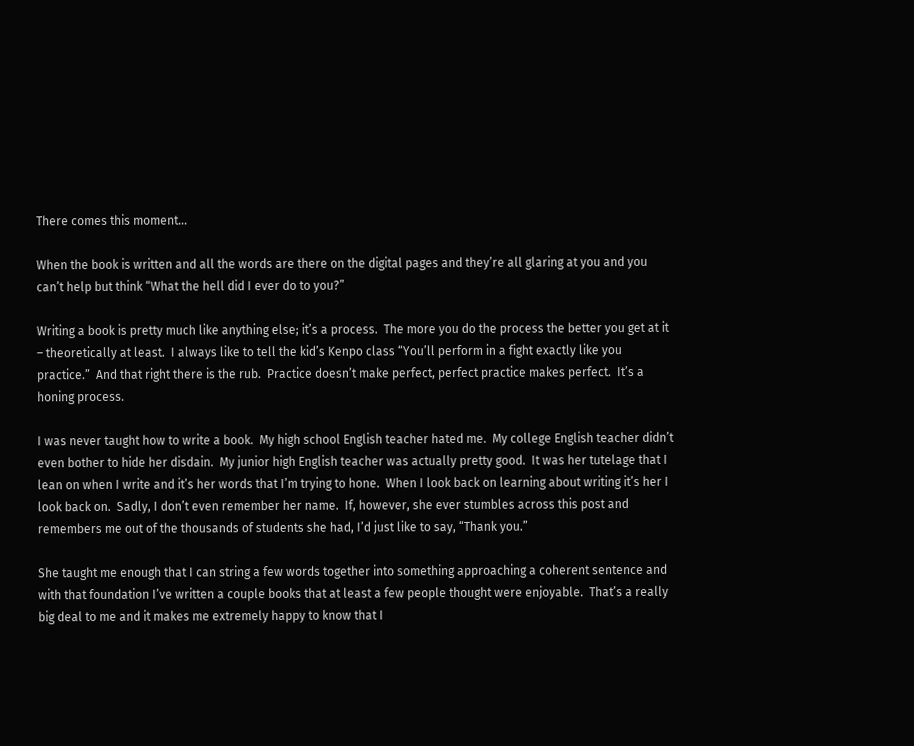There comes this moment…

When the book is written and all the words are there on the digital pages and they’re all glaring at you and you can’t help but think “What the hell did I ever do to you?”

Writing a book is pretty much like anything else; it’s a process.  The more you do the process the better you get at it – theoretically at least.  I always like to tell the kid’s Kenpo class “You’ll perform in a fight exactly like you practice.”  And that right there is the rub.  Practice doesn’t make perfect, perfect practice makes perfect.  It’s a honing process.

I was never taught how to write a book.  My high school English teacher hated me.  My college English teacher didn’t even bother to hide her disdain.  My junior high English teacher was actually pretty good.  It was her tutelage that I lean on when I write and it’s her words that I’m trying to hone.  When I look back on learning about writing it’s her I look back on.  Sadly, I don’t even remember her name.  If, however, she ever stumbles across this post and remembers me out of the thousands of students she had, I’d just like to say, “Thank you.”

She taught me enough that I can string a few words together into something approaching a coherent sentence and with that foundation I’ve written a couple books that at least a few people thought were enjoyable.  That’s a really big deal to me and it makes me extremely happy to know that I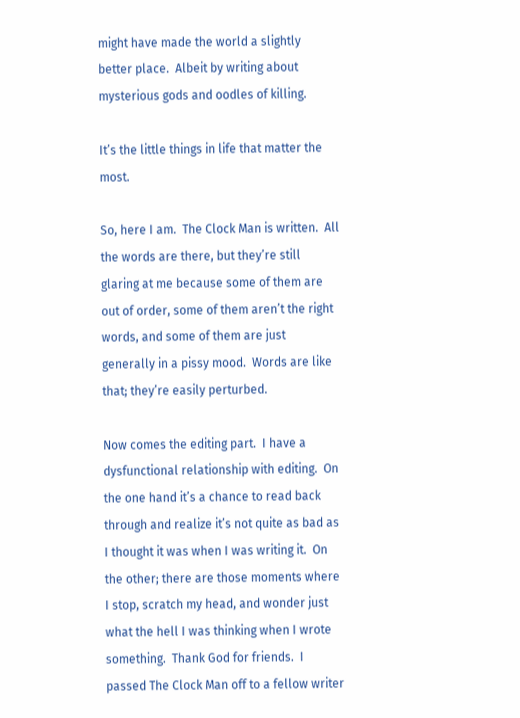might have made the world a slightly better place.  Albeit by writing about mysterious gods and oodles of killing.

It’s the little things in life that matter the most.

So, here I am.  The Clock Man is written.  All the words are there, but they’re still glaring at me because some of them are out of order, some of them aren’t the right words, and some of them are just generally in a pissy mood.  Words are like that; they’re easily perturbed.

Now comes the editing part.  I have a dysfunctional relationship with editing.  On the one hand it’s a chance to read back through and realize it’s not quite as bad as I thought it was when I was writing it.  On the other; there are those moments where I stop, scratch my head, and wonder just what the hell I was thinking when I wrote something.  Thank God for friends.  I passed The Clock Man off to a fellow writer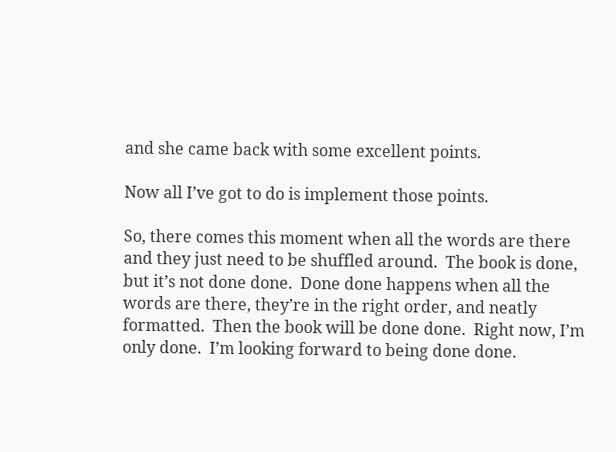and she came back with some excellent points.

Now all I’ve got to do is implement those points.

So, there comes this moment when all the words are there and they just need to be shuffled around.  The book is done, but it’s not done done.  Done done happens when all the words are there, they’re in the right order, and neatly formatted.  Then the book will be done done.  Right now, I’m only done.  I’m looking forward to being done done.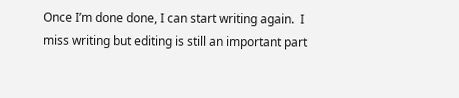Once I’m done done, I can start writing again.  I miss writing but editing is still an important part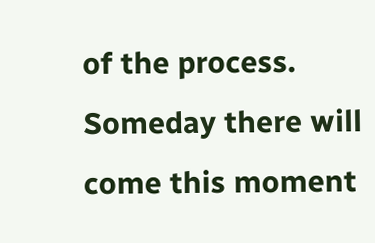of the process.  Someday there will come this moment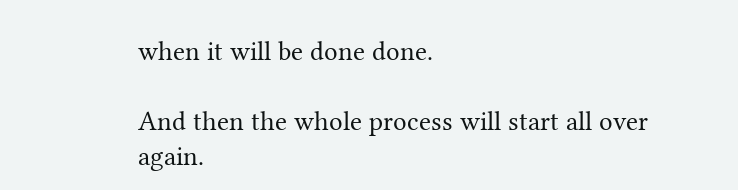when it will be done done.

And then the whole process will start all over again.